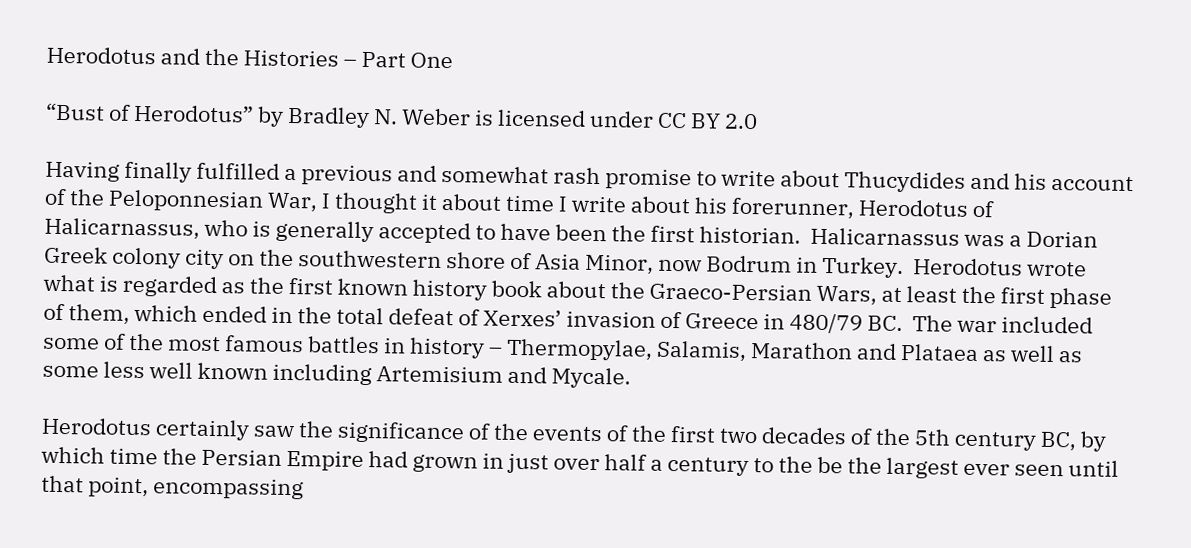Herodotus and the Histories – Part One

“Bust of Herodotus” by Bradley N. Weber is licensed under CC BY 2.0

Having finally fulfilled a previous and somewhat rash promise to write about Thucydides and his account of the Peloponnesian War, I thought it about time I write about his forerunner, Herodotus of Halicarnassus, who is generally accepted to have been the first historian.  Halicarnassus was a Dorian Greek colony city on the southwestern shore of Asia Minor, now Bodrum in Turkey.  Herodotus wrote what is regarded as the first known history book about the Graeco-Persian Wars, at least the first phase of them, which ended in the total defeat of Xerxes’ invasion of Greece in 480/79 BC.  The war included some of the most famous battles in history – Thermopylae, Salamis, Marathon and Plataea as well as some less well known including Artemisium and Mycale.

Herodotus certainly saw the significance of the events of the first two decades of the 5th century BC, by which time the Persian Empire had grown in just over half a century to the be the largest ever seen until that point, encompassing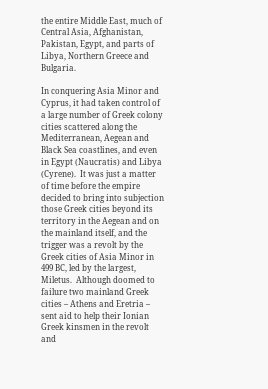the entire Middle East, much of Central Asia, Afghanistan, Pakistan, Egypt, and parts of Libya, Northern Greece and Bulgaria.

In conquering Asia Minor and Cyprus, it had taken control of a large number of Greek colony cities scattered along the Mediterranean, Aegean and Black Sea coastlines, and even in Egypt (Naucratis) and Libya (Cyrene).  It was just a matter of time before the empire decided to bring into subjection those Greek cities beyond its territory in the Aegean and on the mainland itself, and the trigger was a revolt by the Greek cities of Asia Minor in 499 BC, led by the largest, Miletus.  Although doomed to failure two mainland Greek cities – Athens and Eretria – sent aid to help their Ionian Greek kinsmen in the revolt and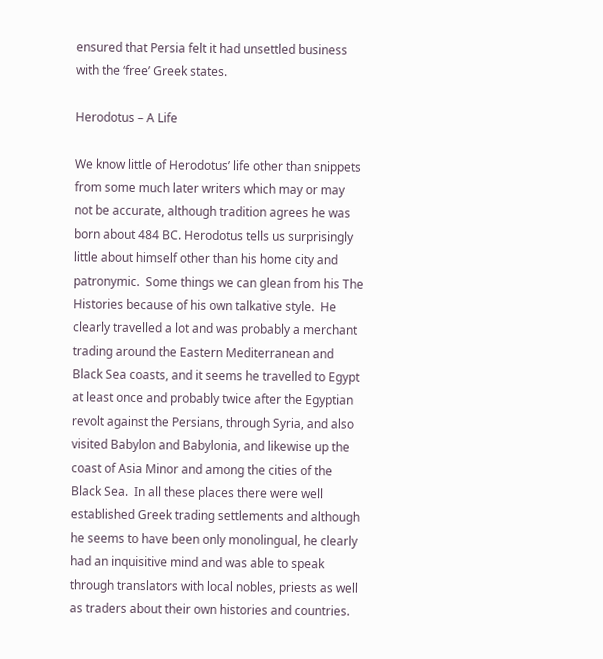ensured that Persia felt it had unsettled business with the ‘free’ Greek states.

Herodotus – A Life

We know little of Herodotus’ life other than snippets from some much later writers which may or may not be accurate, although tradition agrees he was born about 484 BC. Herodotus tells us surprisingly little about himself other than his home city and patronymic.  Some things we can glean from his The Histories because of his own talkative style.  He clearly travelled a lot and was probably a merchant trading around the Eastern Mediterranean and Black Sea coasts, and it seems he travelled to Egypt at least once and probably twice after the Egyptian revolt against the Persians, through Syria, and also visited Babylon and Babylonia, and likewise up the coast of Asia Minor and among the cities of the Black Sea.  In all these places there were well established Greek trading settlements and although he seems to have been only monolingual, he clearly had an inquisitive mind and was able to speak through translators with local nobles, priests as well as traders about their own histories and countries.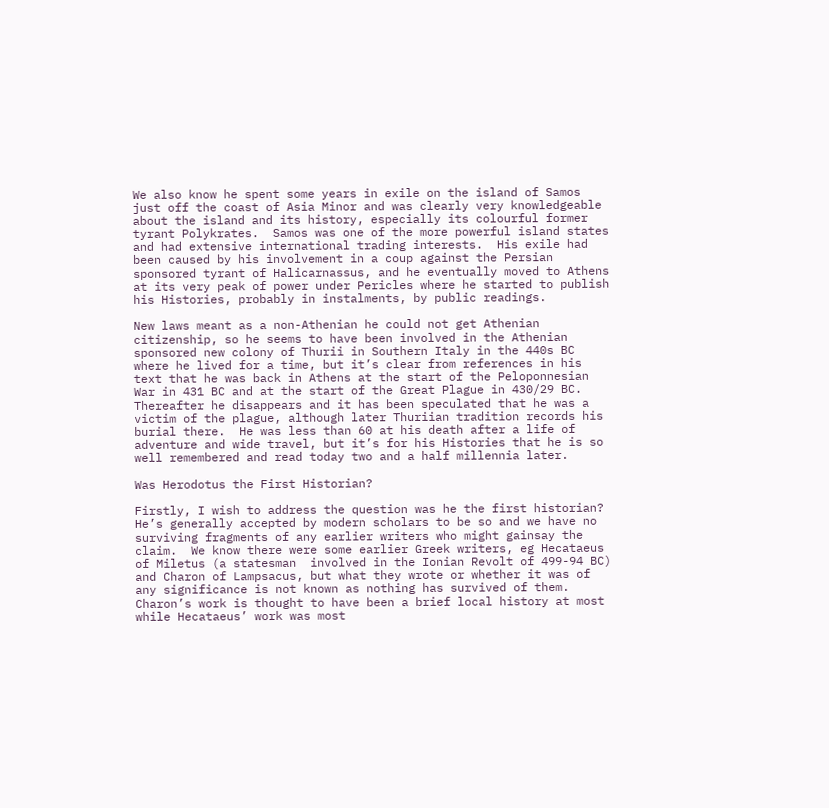We also know he spent some years in exile on the island of Samos just off the coast of Asia Minor and was clearly very knowledgeable about the island and its history, especially its colourful former tyrant Polykrates.  Samos was one of the more powerful island states and had extensive international trading interests.  His exile had been caused by his involvement in a coup against the Persian sponsored tyrant of Halicarnassus, and he eventually moved to Athens at its very peak of power under Pericles where he started to publish his Histories, probably in instalments, by public readings.

New laws meant as a non-Athenian he could not get Athenian citizenship, so he seems to have been involved in the Athenian sponsored new colony of Thurii in Southern Italy in the 440s BC where he lived for a time, but it’s clear from references in his text that he was back in Athens at the start of the Peloponnesian War in 431 BC and at the start of the Great Plague in 430/29 BC.  Thereafter he disappears and it has been speculated that he was a victim of the plague, although later Thuriian tradition records his burial there.  He was less than 60 at his death after a life of adventure and wide travel, but it’s for his Histories that he is so well remembered and read today two and a half millennia later.

Was Herodotus the First Historian?

Firstly, I wish to address the question was he the first historian?  He’s generally accepted by modern scholars to be so and we have no surviving fragments of any earlier writers who might gainsay the claim.  We know there were some earlier Greek writers, eg Hecataeus of Miletus (a statesman  involved in the Ionian Revolt of 499-94 BC) and Charon of Lampsacus, but what they wrote or whether it was of any significance is not known as nothing has survived of them.  Charon’s work is thought to have been a brief local history at most while Hecataeus’ work was most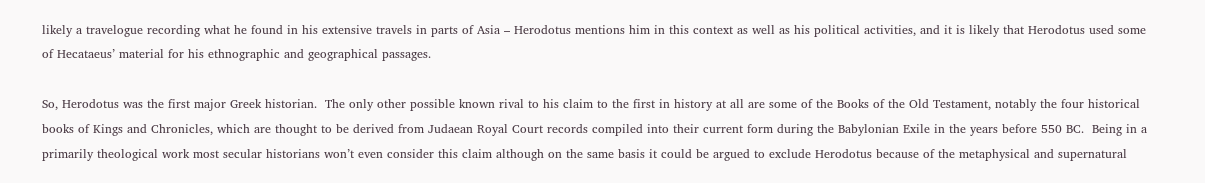likely a travelogue recording what he found in his extensive travels in parts of Asia – Herodotus mentions him in this context as well as his political activities, and it is likely that Herodotus used some of Hecataeus’ material for his ethnographic and geographical passages.

So, Herodotus was the first major Greek historian.  The only other possible known rival to his claim to the first in history at all are some of the Books of the Old Testament, notably the four historical books of Kings and Chronicles, which are thought to be derived from Judaean Royal Court records compiled into their current form during the Babylonian Exile in the years before 550 BC.  Being in a primarily theological work most secular historians won’t even consider this claim although on the same basis it could be argued to exclude Herodotus because of the metaphysical and supernatural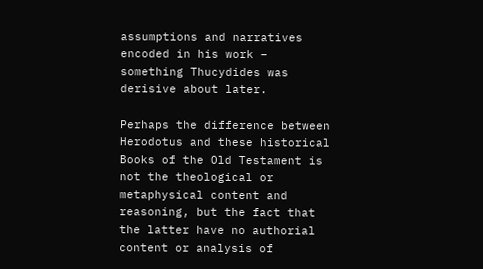assumptions and narratives encoded in his work – something Thucydides was derisive about later.

Perhaps the difference between Herodotus and these historical Books of the Old Testament is not the theological or metaphysical content and reasoning, but the fact that the latter have no authorial content or analysis of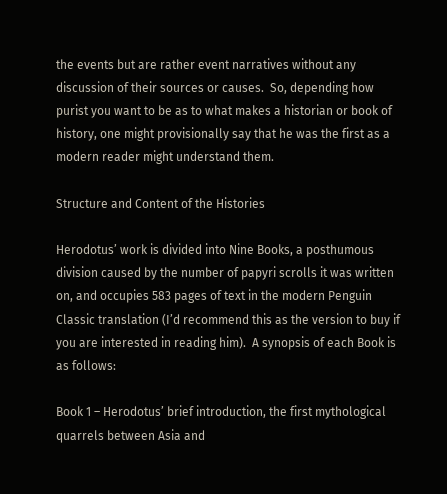the events but are rather event narratives without any discussion of their sources or causes.  So, depending how purist you want to be as to what makes a historian or book of history, one might provisionally say that he was the first as a modern reader might understand them.

Structure and Content of the Histories

Herodotus’ work is divided into Nine Books, a posthumous division caused by the number of papyri scrolls it was written on, and occupies 583 pages of text in the modern Penguin Classic translation (I’d recommend this as the version to buy if you are interested in reading him).  A synopsis of each Book is as follows:

Book 1 – Herodotus’ brief introduction, the first mythological quarrels between Asia and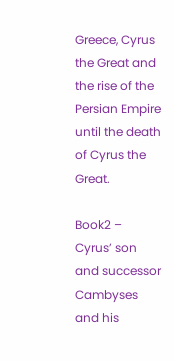Greece, Cyrus the Great and the rise of the Persian Empire until the death of Cyrus the Great.

Book2 – Cyrus’ son and successor Cambyses and his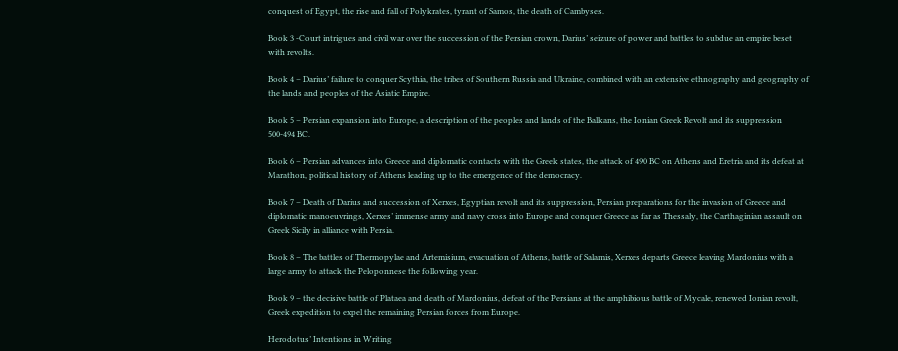conquest of Egypt, the rise and fall of Polykrates, tyrant of Samos, the death of Cambyses.

Book 3 -Court intrigues and civil war over the succession of the Persian crown, Darius’ seizure of power and battles to subdue an empire beset with revolts.

Book 4 – Darius’ failure to conquer Scythia, the tribes of Southern Russia and Ukraine, combined with an extensive ethnography and geography of the lands and peoples of the Asiatic Empire.

Book 5 – Persian expansion into Europe, a description of the peoples and lands of the Balkans, the Ionian Greek Revolt and its suppression 500-494 BC.

Book 6 – Persian advances into Greece and diplomatic contacts with the Greek states, the attack of 490 BC on Athens and Eretria and its defeat at Marathon, political history of Athens leading up to the emergence of the democracy.

Book 7 – Death of Darius and succession of Xerxes, Egyptian revolt and its suppression, Persian preparations for the invasion of Greece and diplomatic manoeuvrings, Xerxes’ immense army and navy cross into Europe and conquer Greece as far as Thessaly, the Carthaginian assault on Greek Sicily in alliance with Persia.

Book 8 – The battles of Thermopylae and Artemisium, evacuation of Athens, battle of Salamis, Xerxes departs Greece leaving Mardonius with a large army to attack the Peloponnese the following year.

Book 9 – the decisive battle of Plataea and death of Mardonius, defeat of the Persians at the amphibious battle of Mycale, renewed Ionian revolt, Greek expedition to expel the remaining Persian forces from Europe.

Herodotus’ Intentions in Writing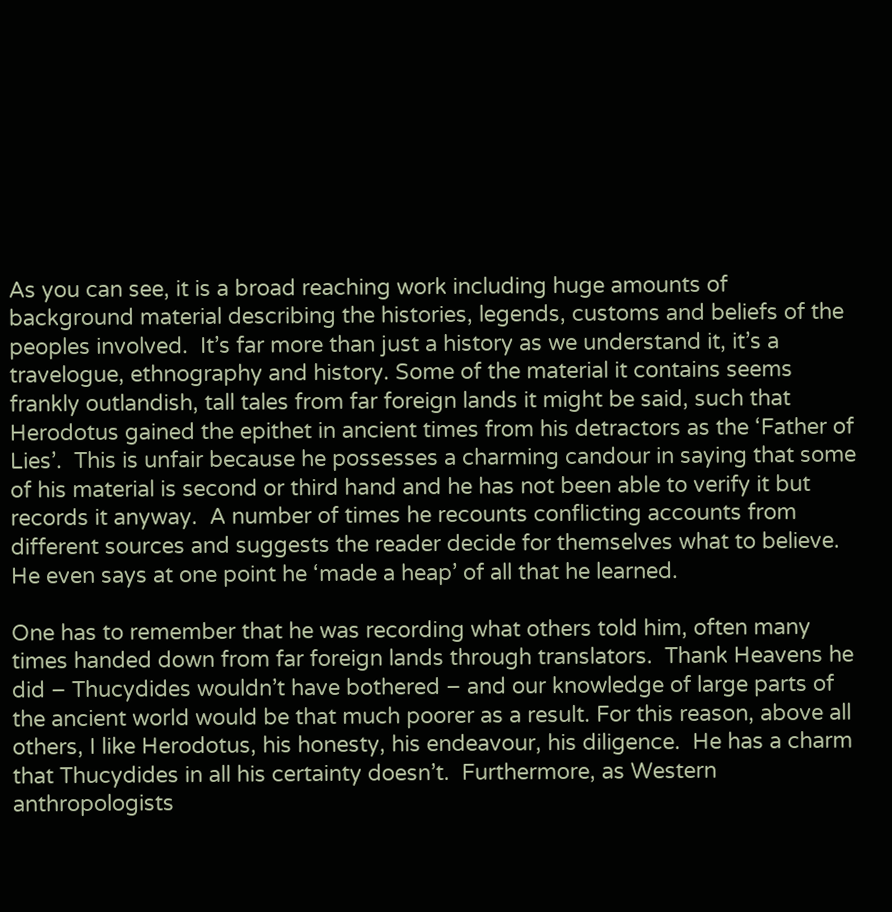As you can see, it is a broad reaching work including huge amounts of background material describing the histories, legends, customs and beliefs of the peoples involved.  It’s far more than just a history as we understand it, it’s a travelogue, ethnography and history. Some of the material it contains seems frankly outlandish, tall tales from far foreign lands it might be said, such that Herodotus gained the epithet in ancient times from his detractors as the ‘Father of Lies’.  This is unfair because he possesses a charming candour in saying that some of his material is second or third hand and he has not been able to verify it but records it anyway.  A number of times he recounts conflicting accounts from different sources and suggests the reader decide for themselves what to believe.  He even says at one point he ‘made a heap’ of all that he learned.

One has to remember that he was recording what others told him, often many times handed down from far foreign lands through translators.  Thank Heavens he did – Thucydides wouldn’t have bothered – and our knowledge of large parts of the ancient world would be that much poorer as a result. For this reason, above all others, I like Herodotus, his honesty, his endeavour, his diligence.  He has a charm that Thucydides in all his certainty doesn’t.  Furthermore, as Western anthropologists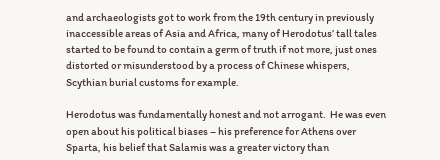and archaeologists got to work from the 19th century in previously inaccessible areas of Asia and Africa, many of Herodotus’ tall tales started to be found to contain a germ of truth if not more, just ones distorted or misunderstood by a process of Chinese whispers, Scythian burial customs for example.

Herodotus was fundamentally honest and not arrogant.  He was even open about his political biases – his preference for Athens over Sparta, his belief that Salamis was a greater victory than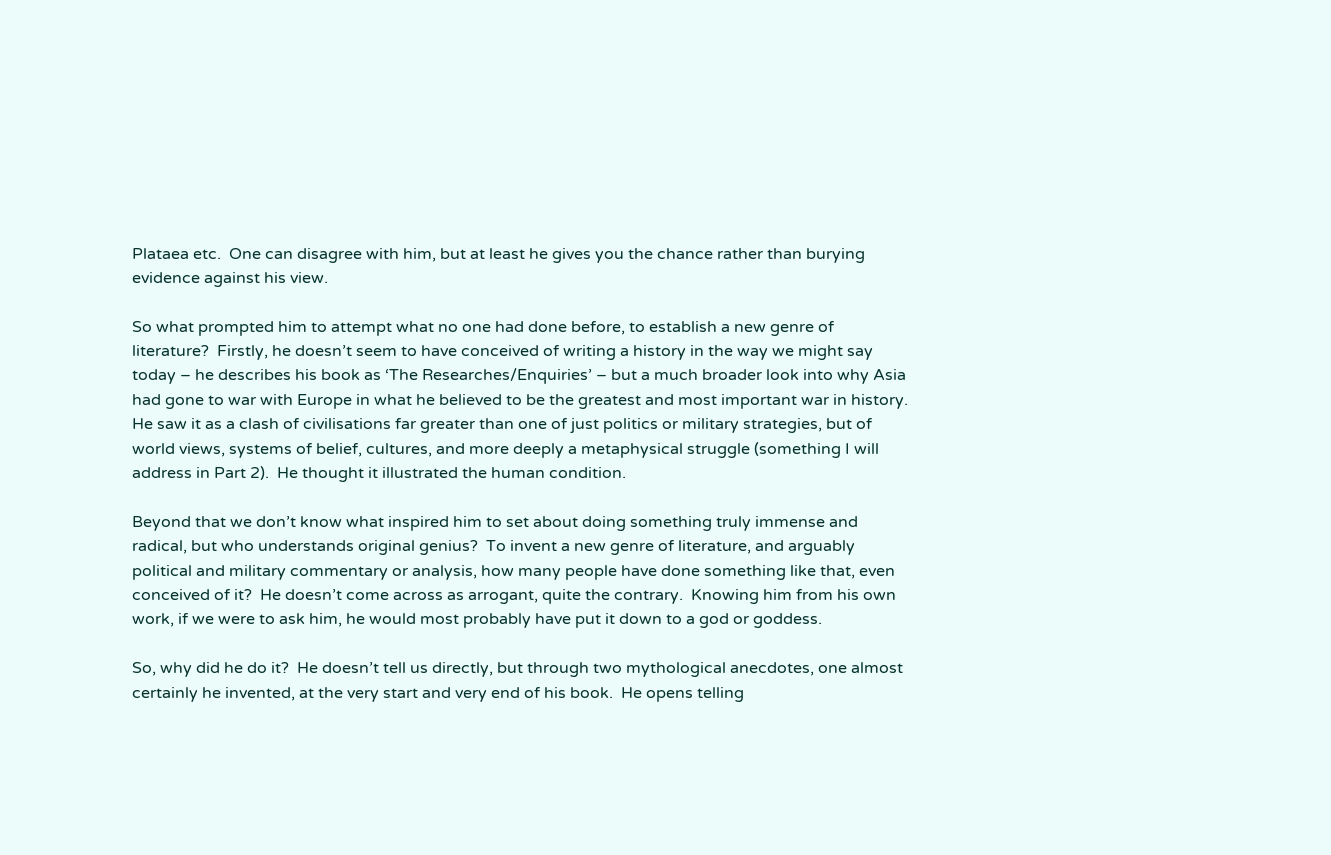Plataea etc.  One can disagree with him, but at least he gives you the chance rather than burying evidence against his view.

So what prompted him to attempt what no one had done before, to establish a new genre of literature?  Firstly, he doesn’t seem to have conceived of writing a history in the way we might say today – he describes his book as ‘The Researches/Enquiries’ – but a much broader look into why Asia had gone to war with Europe in what he believed to be the greatest and most important war in history.  He saw it as a clash of civilisations far greater than one of just politics or military strategies, but of world views, systems of belief, cultures, and more deeply a metaphysical struggle (something I will address in Part 2).  He thought it illustrated the human condition.

Beyond that we don’t know what inspired him to set about doing something truly immense and radical, but who understands original genius?  To invent a new genre of literature, and arguably political and military commentary or analysis, how many people have done something like that, even conceived of it?  He doesn’t come across as arrogant, quite the contrary.  Knowing him from his own work, if we were to ask him, he would most probably have put it down to a god or goddess.

So, why did he do it?  He doesn’t tell us directly, but through two mythological anecdotes, one almost certainly he invented, at the very start and very end of his book.  He opens telling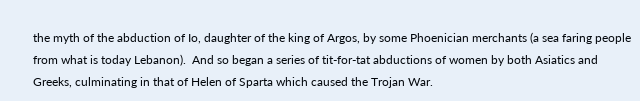the myth of the abduction of Io, daughter of the king of Argos, by some Phoenician merchants (a sea faring people from what is today Lebanon).  And so began a series of tit-for-tat abductions of women by both Asiatics and Greeks, culminating in that of Helen of Sparta which caused the Trojan War.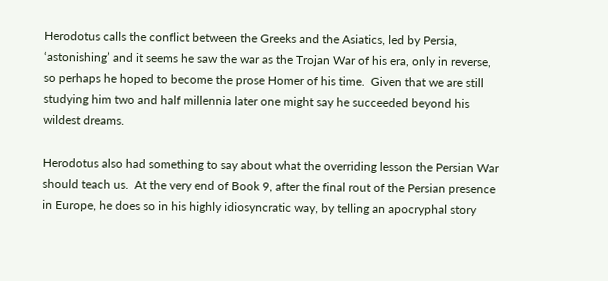Herodotus calls the conflict between the Greeks and the Asiatics, led by Persia, ‘astonishing’ and it seems he saw the war as the Trojan War of his era, only in reverse, so perhaps he hoped to become the prose Homer of his time.  Given that we are still studying him two and half millennia later one might say he succeeded beyond his wildest dreams.

Herodotus also had something to say about what the overriding lesson the Persian War should teach us.  At the very end of Book 9, after the final rout of the Persian presence in Europe, he does so in his highly idiosyncratic way, by telling an apocryphal story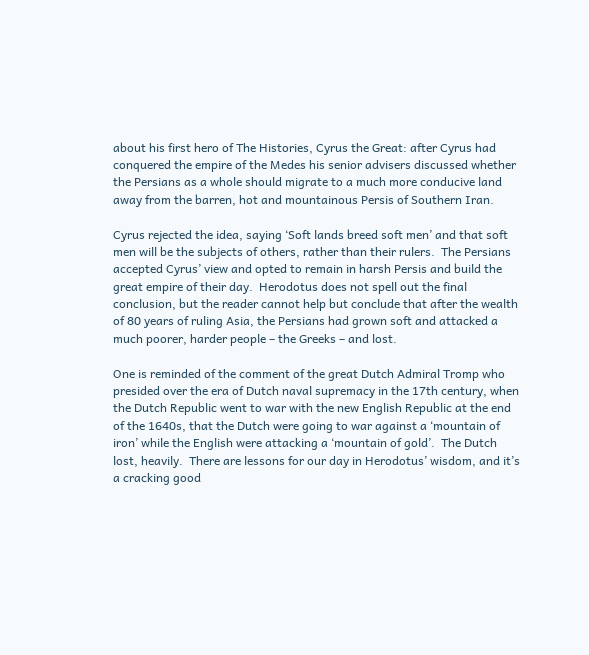about his first hero of The Histories, Cyrus the Great: after Cyrus had conquered the empire of the Medes his senior advisers discussed whether the Persians as a whole should migrate to a much more conducive land away from the barren, hot and mountainous Persis of Southern Iran.

Cyrus rejected the idea, saying ‘Soft lands breed soft men’ and that soft men will be the subjects of others, rather than their rulers.  The Persians accepted Cyrus’ view and opted to remain in harsh Persis and build the great empire of their day.  Herodotus does not spell out the final conclusion, but the reader cannot help but conclude that after the wealth of 80 years of ruling Asia, the Persians had grown soft and attacked a much poorer, harder people – the Greeks – and lost.

One is reminded of the comment of the great Dutch Admiral Tromp who presided over the era of Dutch naval supremacy in the 17th century, when the Dutch Republic went to war with the new English Republic at the end of the 1640s, that the Dutch were going to war against a ‘mountain of iron’ while the English were attacking a ‘mountain of gold’.  The Dutch lost, heavily.  There are lessons for our day in Herodotus’ wisdom, and it’s a cracking good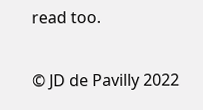read too.

© JD de Pavilly 2022